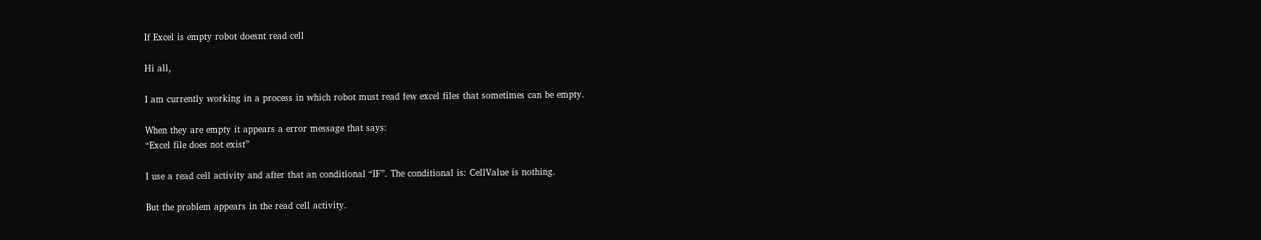If Excel is empty robot doesnt read cell

Hi all,

I am currently working in a process in which robot must read few excel files that sometimes can be empty.

When they are empty it appears a error message that says:
“Excel file does not exist”

I use a read cell activity and after that an conditional “IF”. The conditional is: CellValue is nothing.

But the problem appears in the read cell activity.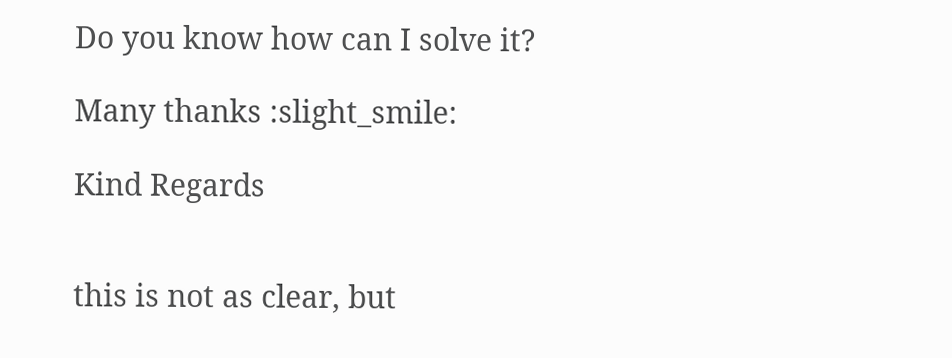Do you know how can I solve it?

Many thanks :slight_smile:

Kind Regards


this is not as clear, but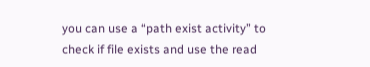you can use a “path exist activity” to check if file exists and use the read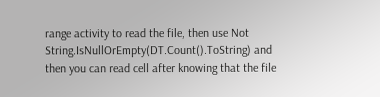range activity to read the file, then use Not String.IsNullOrEmpty(DT.Count().ToString) and then you can read cell after knowing that the file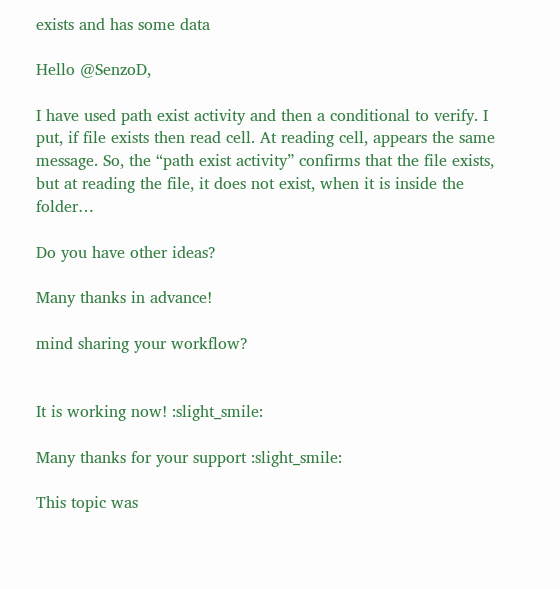exists and has some data

Hello @SenzoD,

I have used path exist activity and then a conditional to verify. I put, if file exists then read cell. At reading cell, appears the same message. So, the “path exist activity” confirms that the file exists, but at reading the file, it does not exist, when it is inside the folder…

Do you have other ideas?

Many thanks in advance!

mind sharing your workflow?


It is working now! :slight_smile:

Many thanks for your support :slight_smile:

This topic was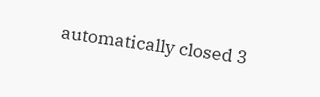automatically closed 3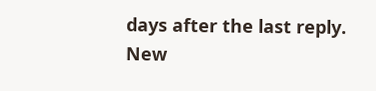days after the last reply. New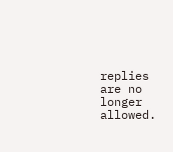replies are no longer allowed.